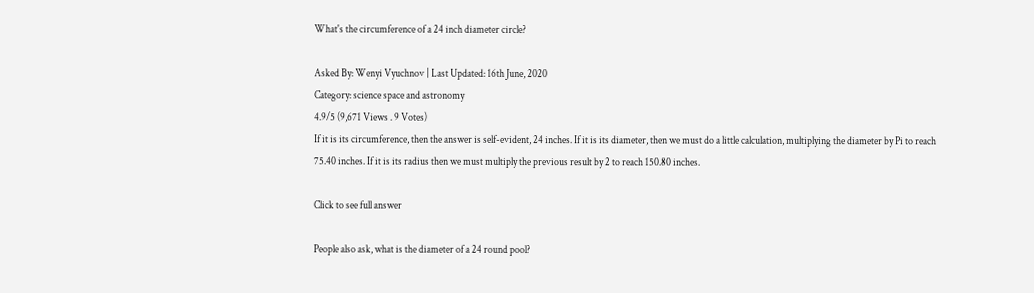What's the circumference of a 24 inch diameter circle?

Asked By: Wenyi Vyuchnov | Last Updated: 16th June, 2020
Category: science space and astronomy
4.9/5 (9,671 Views . 9 Votes)
If it is its circumference, then the answer is self-evident, 24 inches. If it is its diameter, then we must do a little calculation, multiplying the diameter by Pi to reach 75.40 inches. If it is its radius then we must multiply the previous result by 2 to reach 150.80 inches.

Click to see full answer

People also ask, what is the diameter of a 24 round pool?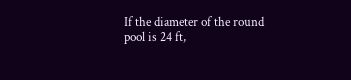If the diameter of the round pool is 24 ft,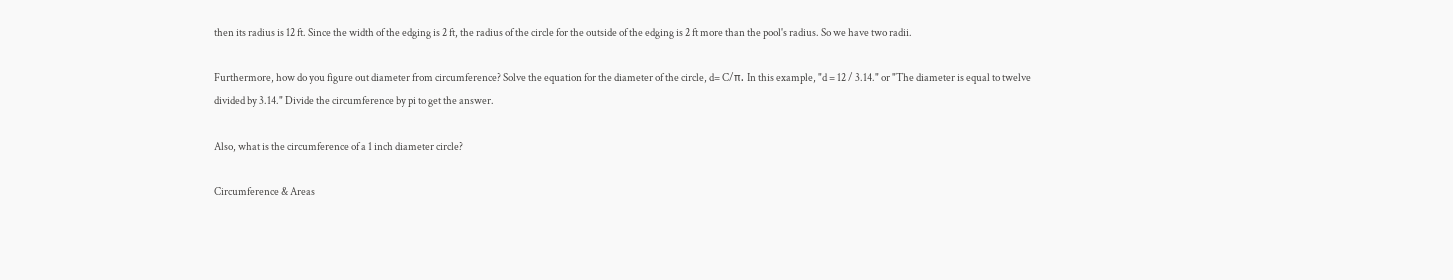then its radius is 12 ft. Since the width of the edging is 2 ft, the radius of the circle for the outside of the edging is 2 ft more than the pool's radius. So we have two radii.

Furthermore, how do you figure out diameter from circumference? Solve the equation for the diameter of the circle, d= C/π. In this example, "d = 12 / 3.14." or "The diameter is equal to twelve divided by 3.14." Divide the circumference by pi to get the answer.

Also, what is the circumference of a 1 inch diameter circle?

Circumference & Areas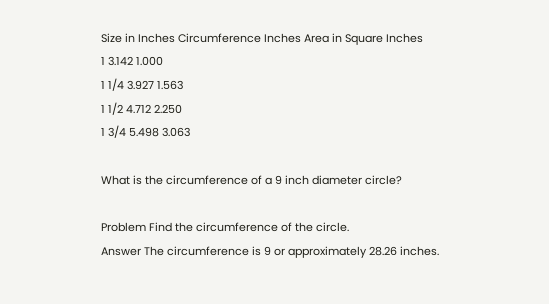Size in Inches Circumference Inches Area in Square Inches
1 3.142 1.000
1 1/4 3.927 1.563
1 1/2 4.712 2.250
1 3/4 5.498 3.063

What is the circumference of a 9 inch diameter circle?

Problem Find the circumference of the circle.
Answer The circumference is 9 or approximately 28.26 inches.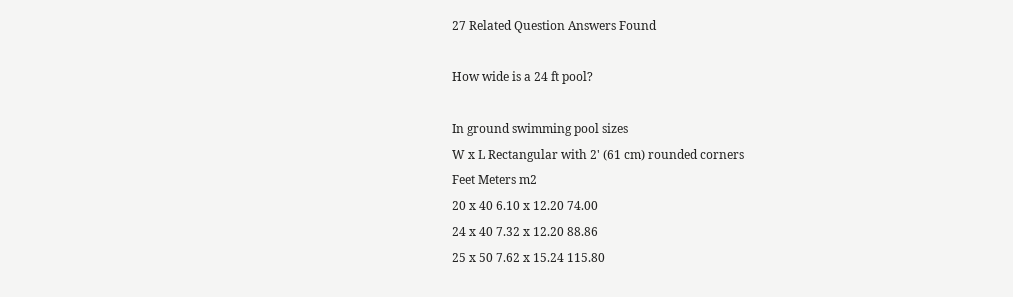27 Related Question Answers Found

How wide is a 24 ft pool?

In ground swimming pool sizes
W x L Rectangular with 2' (61 cm) rounded corners
Feet Meters m2
20 x 40 6.10 x 12.20 74.00
24 x 40 7.32 x 12.20 88.86
25 x 50 7.62 x 15.24 115.80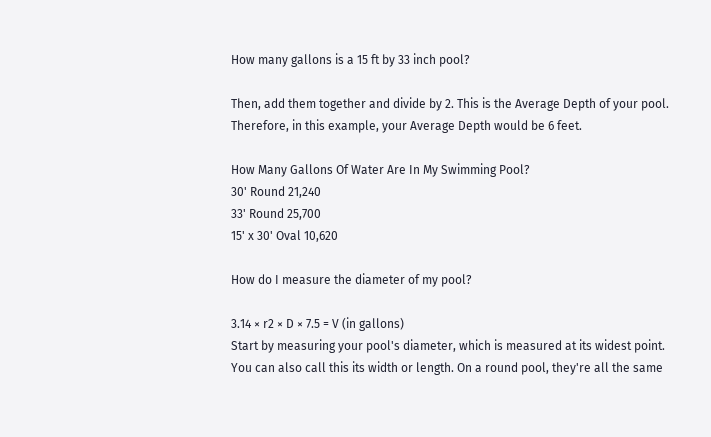How many gallons is a 15 ft by 33 inch pool?

Then, add them together and divide by 2. This is the Average Depth of your pool. Therefore, in this example, your Average Depth would be 6 feet.

How Many Gallons Of Water Are In My Swimming Pool?
30' Round 21,240
33' Round 25,700
15' x 30' Oval 10,620

How do I measure the diameter of my pool?

3.14 × r2 × D × 7.5 = V (in gallons)
Start by measuring your pool's diameter, which is measured at its widest point. You can also call this its width or length. On a round pool, they're all the same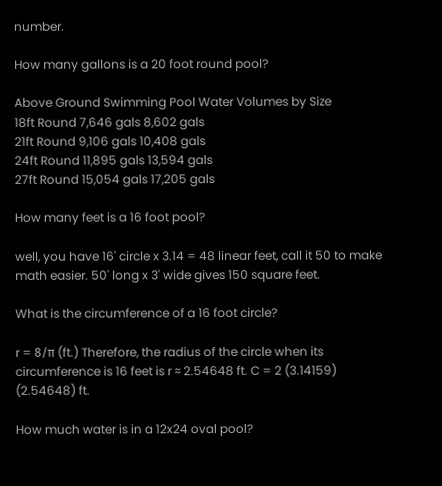number.

How many gallons is a 20 foot round pool?

Above Ground Swimming Pool Water Volumes by Size
18ft Round 7,646 gals 8,602 gals
21ft Round 9,106 gals 10,408 gals
24ft Round 11,895 gals 13,594 gals
27ft Round 15,054 gals 17,205 gals

How many feet is a 16 foot pool?

well, you have 16' circle x 3.14 = 48 linear feet, call it 50 to make math easier. 50' long x 3' wide gives 150 square feet.

What is the circumference of a 16 foot circle?

r = 8/π (ft.) Therefore, the radius of the circle when its circumference is 16 feet is r ≈ 2.54648 ft. C = 2 (3.14159) (2.54648) ft.

How much water is in a 12x24 oval pool?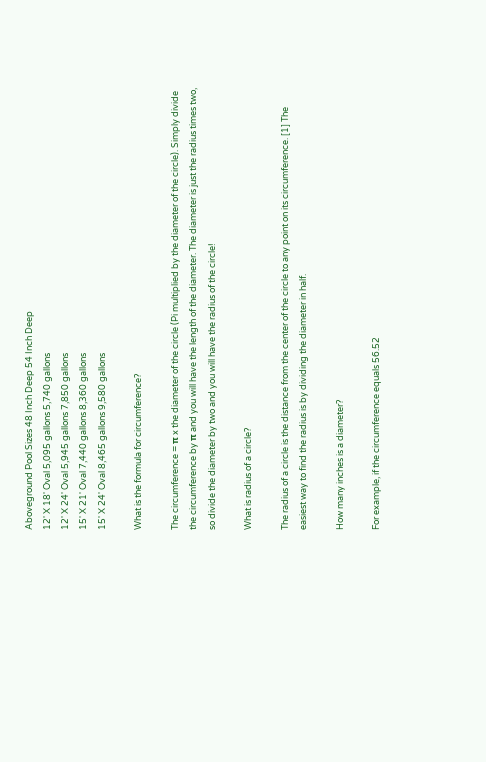Aboveground Pool Sizes 48 Inch Deep 54 Inch Deep
12' X 18' Oval 5,095 gallons 5,740 gallons
12' X 24' Oval 5,945 gallons 7,850 gallons
15' X 21' Oval 7,440 gallons 8,360 gallons
15' X 24' Oval 8,465 gallons 9,580 gallons

What is the formula for circumference?

The circumference = π x the diameter of the circle (Pi multiplied by the diameter of the circle). Simply divide the circumference by π and you will have the length of the diameter. The diameter is just the radius times two, so divide the diameter by two and you will have the radius of the circle!

What is radius of a circle?

The radius of a circle is the distance from the center of the circle to any point on its circumference. [1] The easiest way to find the radius is by dividing the diameter in half.

How many inches is a diameter?

For example, if the circumference equals 56.52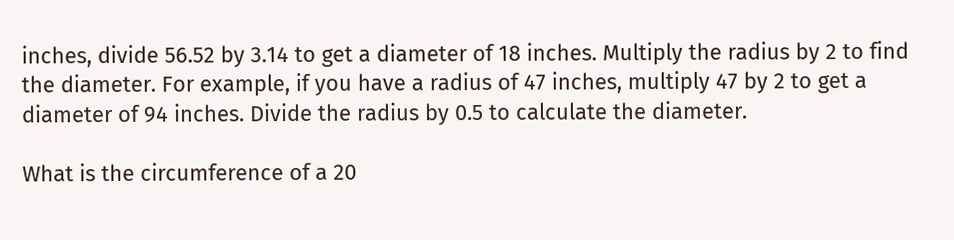inches, divide 56.52 by 3.14 to get a diameter of 18 inches. Multiply the radius by 2 to find the diameter. For example, if you have a radius of 47 inches, multiply 47 by 2 to get a diameter of 94 inches. Divide the radius by 0.5 to calculate the diameter.

What is the circumference of a 20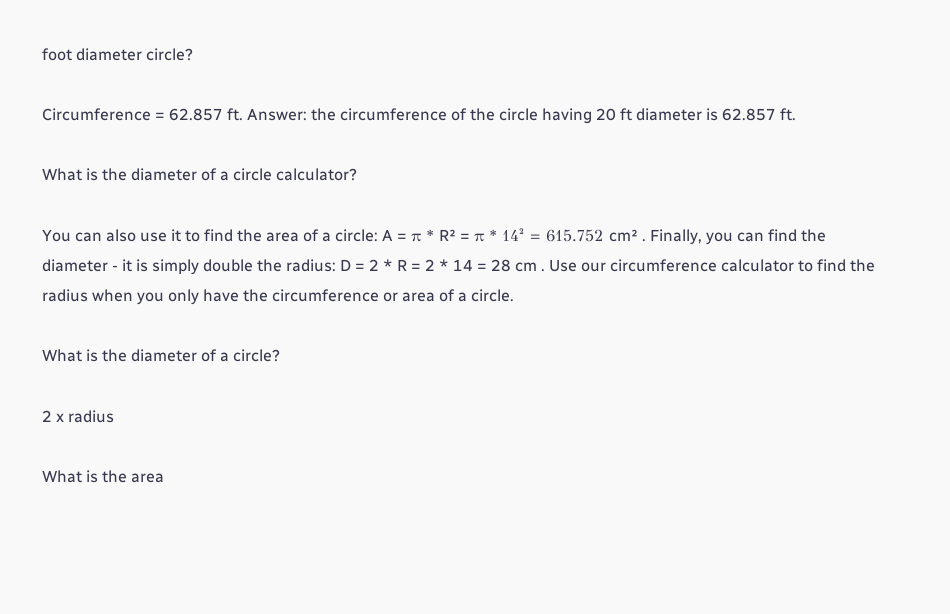foot diameter circle?

Circumference = 62.857 ft. Answer: the circumference of the circle having 20 ft diameter is 62.857 ft.

What is the diameter of a circle calculator?

You can also use it to find the area of a circle: A = π * R² = π * 14² = 615.752 cm² . Finally, you can find the diameter - it is simply double the radius: D = 2 * R = 2 * 14 = 28 cm . Use our circumference calculator to find the radius when you only have the circumference or area of a circle.

What is the diameter of a circle?

2 x radius

What is the area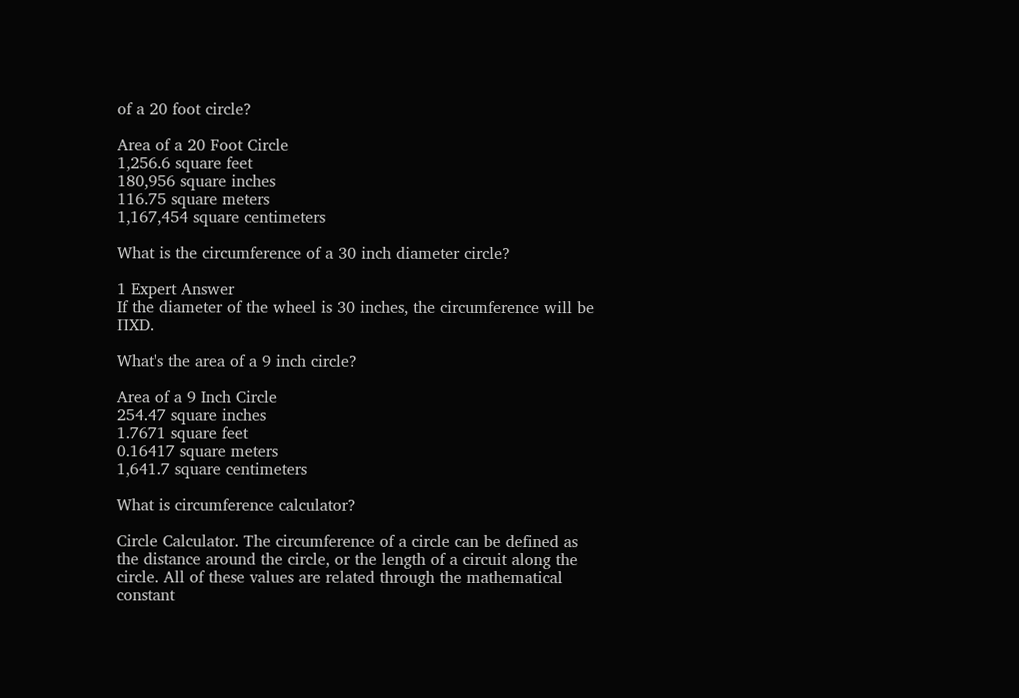of a 20 foot circle?

Area of a 20 Foot Circle
1,256.6 square feet
180,956 square inches
116.75 square meters
1,167,454 square centimeters

What is the circumference of a 30 inch diameter circle?

1 Expert Answer
If the diameter of the wheel is 30 inches, the circumference will be ∏XD.

What's the area of a 9 inch circle?

Area of a 9 Inch Circle
254.47 square inches
1.7671 square feet
0.16417 square meters
1,641.7 square centimeters

What is circumference calculator?

Circle Calculator. The circumference of a circle can be defined as the distance around the circle, or the length of a circuit along the circle. All of these values are related through the mathematical constant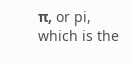π, or pi, which is the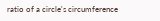ratio of a circle's circumference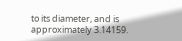to its diameter, and is approximately 3.14159.